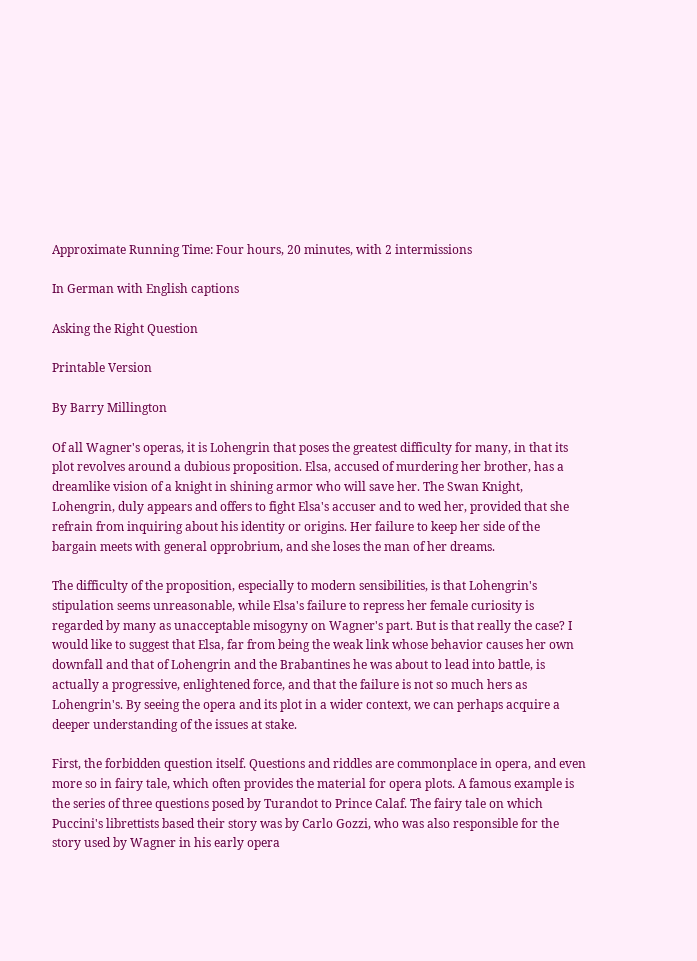Approximate Running Time: Four hours, 20 minutes, with 2 intermissions

In German with English captions

Asking the Right Question

Printable Version

By Barry Millington

Of all Wagner's operas, it is Lohengrin that poses the greatest difficulty for many, in that its plot revolves around a dubious proposition. Elsa, accused of murdering her brother, has a dreamlike vision of a knight in shining armor who will save her. The Swan Knight, Lohengrin, duly appears and offers to fight Elsa's accuser and to wed her, provided that she refrain from inquiring about his identity or origins. Her failure to keep her side of the bargain meets with general opprobrium, and she loses the man of her dreams.

The difficulty of the proposition, especially to modern sensibilities, is that Lohengrin's stipulation seems unreasonable, while Elsa's failure to repress her female curiosity is regarded by many as unacceptable misogyny on Wagner's part. But is that really the case? I would like to suggest that Elsa, far from being the weak link whose behavior causes her own downfall and that of Lohengrin and the Brabantines he was about to lead into battle, is actually a progressive, enlightened force, and that the failure is not so much hers as Lohengrin's. By seeing the opera and its plot in a wider context, we can perhaps acquire a deeper understanding of the issues at stake.

First, the forbidden question itself. Questions and riddles are commonplace in opera, and even more so in fairy tale, which often provides the material for opera plots. A famous example is the series of three questions posed by Turandot to Prince Calaf. The fairy tale on which Puccini's librettists based their story was by Carlo Gozzi, who was also responsible for the story used by Wagner in his early opera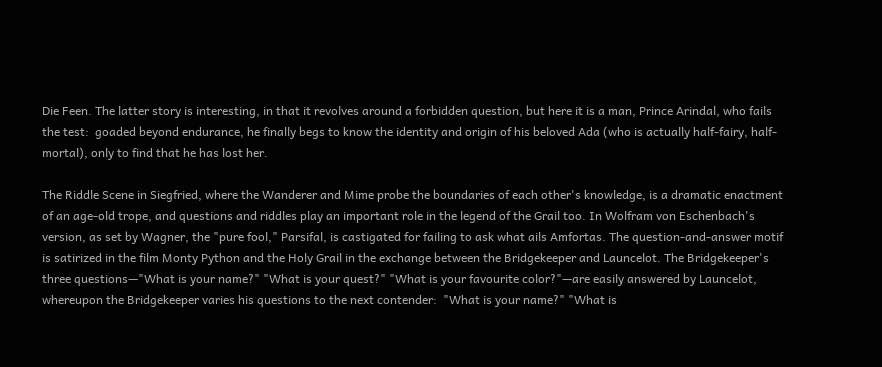Die Feen. The latter story is interesting, in that it revolves around a forbidden question, but here it is a man, Prince Arindal, who fails the test:  goaded beyond endurance, he finally begs to know the identity and origin of his beloved Ada (who is actually half-fairy, half-mortal), only to find that he has lost her.

The Riddle Scene in Siegfried, where the Wanderer and Mime probe the boundaries of each other's knowledge, is a dramatic enactment of an age-old trope, and questions and riddles play an important role in the legend of the Grail too. In Wolfram von Eschenbach's version, as set by Wagner, the "pure fool," Parsifal, is castigated for failing to ask what ails Amfortas. The question-and-answer motif is satirized in the film Monty Python and the Holy Grail in the exchange between the Bridgekeeper and Launcelot. The Bridgekeeper's three questions—"What is your name?" "What is your quest?" "What is your favourite color?"—are easily answered by Launcelot, whereupon the Bridgekeeper varies his questions to the next contender:  "What is your name?" "What is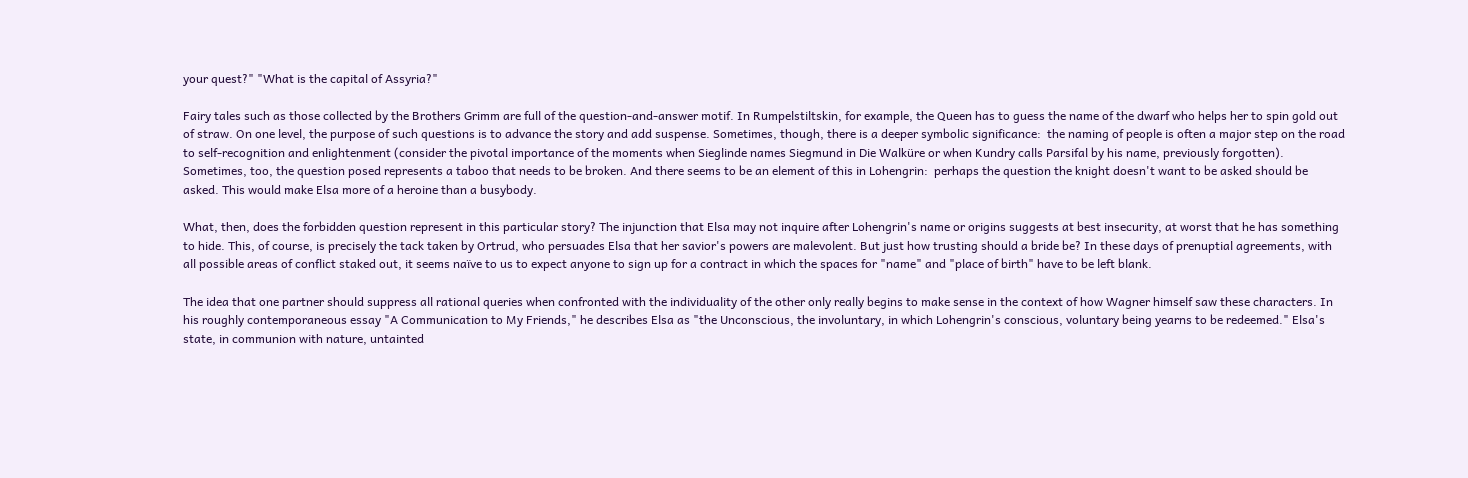your quest?" "What is the capital of Assyria?"

Fairy tales such as those collected by the Brothers Grimm are full of the question-and-answer motif. In Rumpelstiltskin, for example, the Queen has to guess the name of the dwarf who helps her to spin gold out of straw. On one level, the purpose of such questions is to advance the story and add suspense. Sometimes, though, there is a deeper symbolic significance:  the naming of people is often a major step on the road to self-recognition and enlightenment (consider the pivotal importance of the moments when Sieglinde names Siegmund in Die Walküre or when Kundry calls Parsifal by his name, previously forgotten). Sometimes, too, the question posed represents a taboo that needs to be broken. And there seems to be an element of this in Lohengrin:  perhaps the question the knight doesn't want to be asked should be asked. This would make Elsa more of a heroine than a busybody.

What, then, does the forbidden question represent in this particular story? The injunction that Elsa may not inquire after Lohengrin's name or origins suggests at best insecurity, at worst that he has something to hide. This, of course, is precisely the tack taken by Ortrud, who persuades Elsa that her savior's powers are malevolent. But just how trusting should a bride be? In these days of prenuptial agreements, with all possible areas of conflict staked out, it seems naïve to us to expect anyone to sign up for a contract in which the spaces for "name" and "place of birth" have to be left blank.

The idea that one partner should suppress all rational queries when confronted with the individuality of the other only really begins to make sense in the context of how Wagner himself saw these characters. In his roughly contemporaneous essay "A Communication to My Friends," he describes Elsa as "the Unconscious, the involuntary, in which Lohengrin's conscious, voluntary being yearns to be redeemed." Elsa's state, in communion with nature, untainted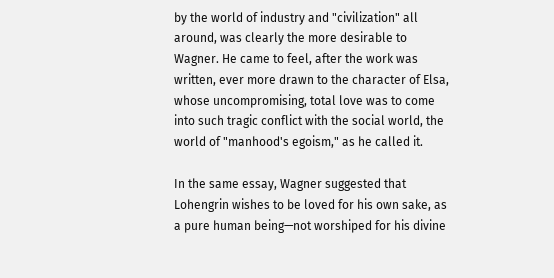by the world of industry and "civilization" all around, was clearly the more desirable to Wagner. He came to feel, after the work was written, ever more drawn to the character of Elsa, whose uncompromising, total love was to come into such tragic conflict with the social world, the world of "manhood's egoism," as he called it.

In the same essay, Wagner suggested that Lohengrin wishes to be loved for his own sake, as a pure human being—not worshiped for his divine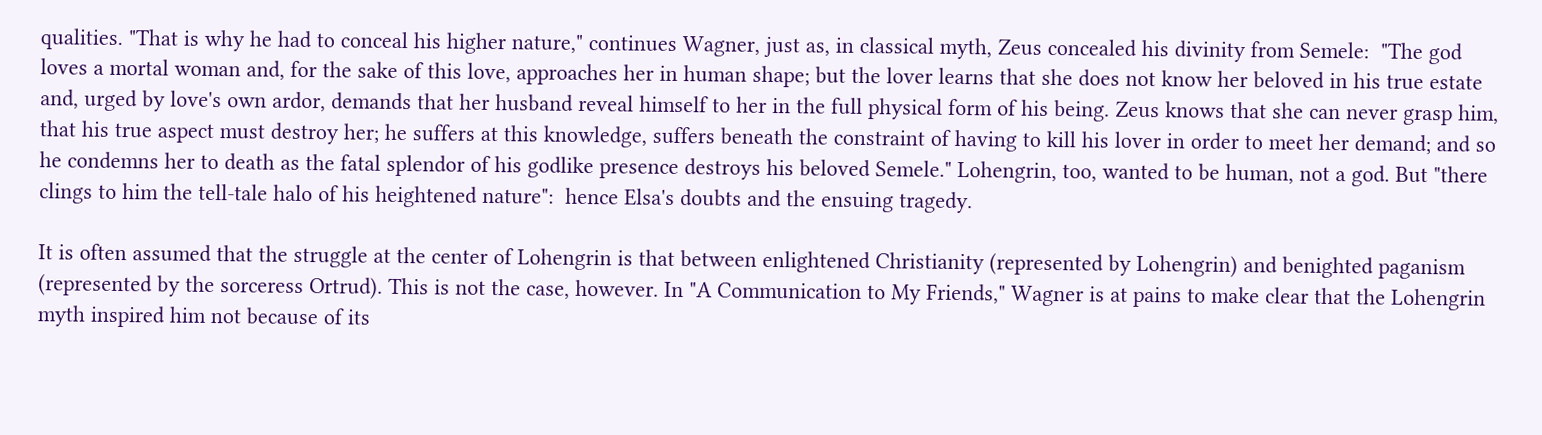qualities. "That is why he had to conceal his higher nature," continues Wagner, just as, in classical myth, Zeus concealed his divinity from Semele:  "The god loves a mortal woman and, for the sake of this love, approaches her in human shape; but the lover learns that she does not know her beloved in his true estate and, urged by love's own ardor, demands that her husband reveal himself to her in the full physical form of his being. Zeus knows that she can never grasp him, that his true aspect must destroy her; he suffers at this knowledge, suffers beneath the constraint of having to kill his lover in order to meet her demand; and so he condemns her to death as the fatal splendor of his godlike presence destroys his beloved Semele." Lohengrin, too, wanted to be human, not a god. But "there clings to him the tell-tale halo of his heightened nature":  hence Elsa's doubts and the ensuing tragedy.

It is often assumed that the struggle at the center of Lohengrin is that between enlightened Christianity (represented by Lohengrin) and benighted paganism (represented by the sorceress Ortrud). This is not the case, however. In "A Communication to My Friends," Wagner is at pains to make clear that the Lohengrin myth inspired him not because of its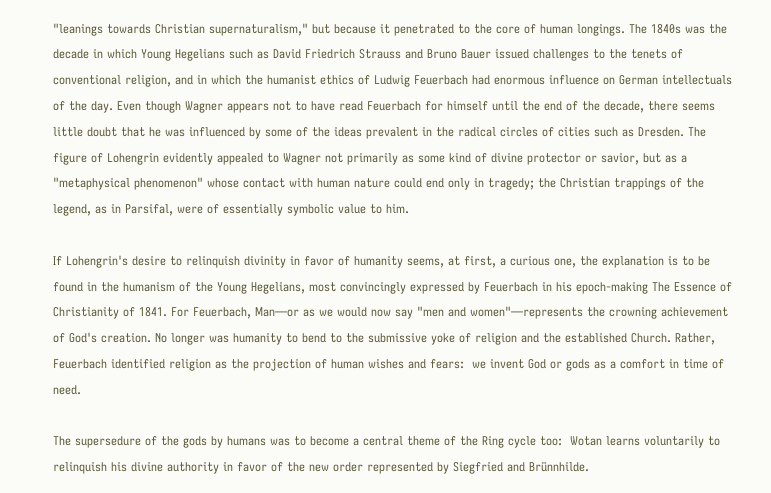"leanings towards Christian supernaturalism," but because it penetrated to the core of human longings. The 1840s was the decade in which Young Hegelians such as David Friedrich Strauss and Bruno Bauer issued challenges to the tenets of conventional religion, and in which the humanist ethics of Ludwig Feuerbach had enormous influence on German intellectuals of the day. Even though Wagner appears not to have read Feuerbach for himself until the end of the decade, there seems little doubt that he was influenced by some of the ideas prevalent in the radical circles of cities such as Dresden. The figure of Lohengrin evidently appealed to Wagner not primarily as some kind of divine protector or savior, but as a "metaphysical phenomenon" whose contact with human nature could end only in tragedy; the Christian trappings of the legend, as in Parsifal, were of essentially symbolic value to him.

If Lohengrin's desire to relinquish divinity in favor of humanity seems, at first, a curious one, the explanation is to be found in the humanism of the Young Hegelians, most convincingly expressed by Feuerbach in his epoch-making The Essence of Christianity of 1841. For Feuerbach, Man—or as we would now say "men and women"—represents the crowning achievement of God's creation. No longer was humanity to bend to the submissive yoke of religion and the established Church. Rather, Feuerbach identified religion as the projection of human wishes and fears:  we invent God or gods as a comfort in time of need.

The supersedure of the gods by humans was to become a central theme of the Ring cycle too:  Wotan learns voluntarily to relinquish his divine authority in favor of the new order represented by Siegfried and Brünnhilde.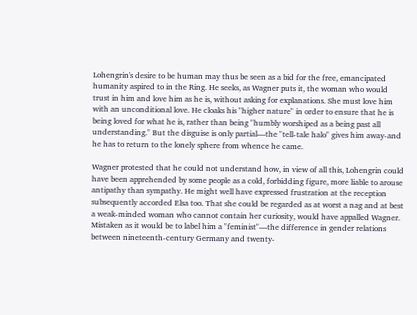Lohengrin's desire to be human may thus be seen as a bid for the free, emancipated humanity aspired to in the Ring. He seeks, as Wagner puts it, the woman who would trust in him and love him as he is, without asking for explanations. She must love him with an unconditional love. He cloaks his "higher nature" in order to ensure that he is being loved for what he is, rather than being "humbly worshiped as a being past all understanding." But the disguise is only partial—the "tell-tale halo" gives him away-and he has to return to the lonely sphere from whence he came.

Wagner protested that he could not understand how, in view of all this, Lohengrin could have been apprehended by some people as a cold, forbidding figure, more liable to arouse antipathy than sympathy. He might well have expressed frustration at the reception subsequently accorded Elsa too. That she could be regarded as at worst a nag and at best a weak-minded woman who cannot contain her curiosity, would have appalled Wagner. Mistaken as it would be to label him a "feminist"—the difference in gender relations between nineteenth-century Germany and twenty-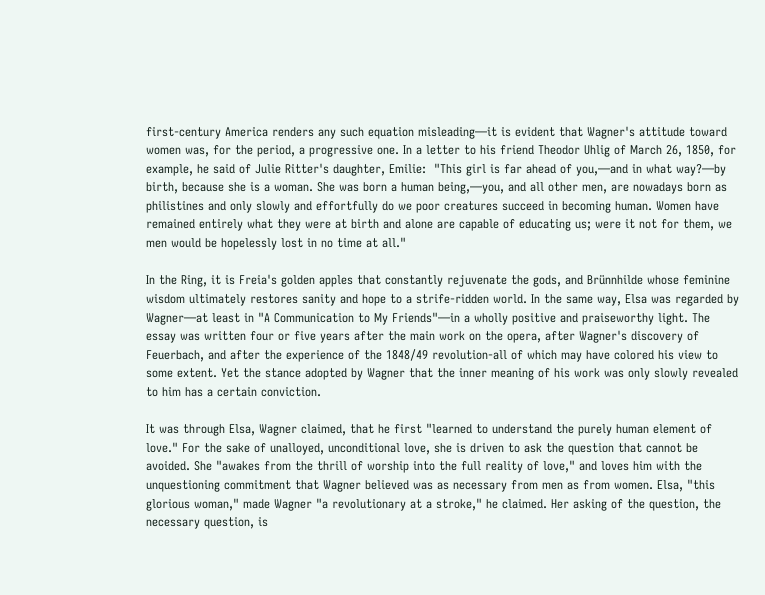first-century America renders any such equation misleading—it is evident that Wagner's attitude toward women was, for the period, a progressive one. In a letter to his friend Theodor Uhlig of March 26, 1850, for example, he said of Julie Ritter's daughter, Emilie:  "This girl is far ahead of you,—and in what way?—by birth, because she is a woman. She was born a human being,—you, and all other men, are nowadays born as philistines and only slowly and effortfully do we poor creatures succeed in becoming human. Women have remained entirely what they were at birth and alone are capable of educating us; were it not for them, we men would be hopelessly lost in no time at all."

In the Ring, it is Freia's golden apples that constantly rejuvenate the gods, and Brünnhilde whose feminine wisdom ultimately restores sanity and hope to a strife-ridden world. In the same way, Elsa was regarded by Wagner—at least in "A Communication to My Friends"—in a wholly positive and praiseworthy light. The essay was written four or five years after the main work on the opera, after Wagner's discovery of Feuerbach, and after the experience of the 1848/49 revolution-all of which may have colored his view to some extent. Yet the stance adopted by Wagner that the inner meaning of his work was only slowly revealed to him has a certain conviction.

It was through Elsa, Wagner claimed, that he first "learned to understand the purely human element of love." For the sake of unalloyed, unconditional love, she is driven to ask the question that cannot be avoided. She "awakes from the thrill of worship into the full reality of love," and loves him with the unquestioning commitment that Wagner believed was as necessary from men as from women. Elsa, "this glorious woman," made Wagner "a revolutionary at a stroke," he claimed. Her asking of the question, the necessary question, is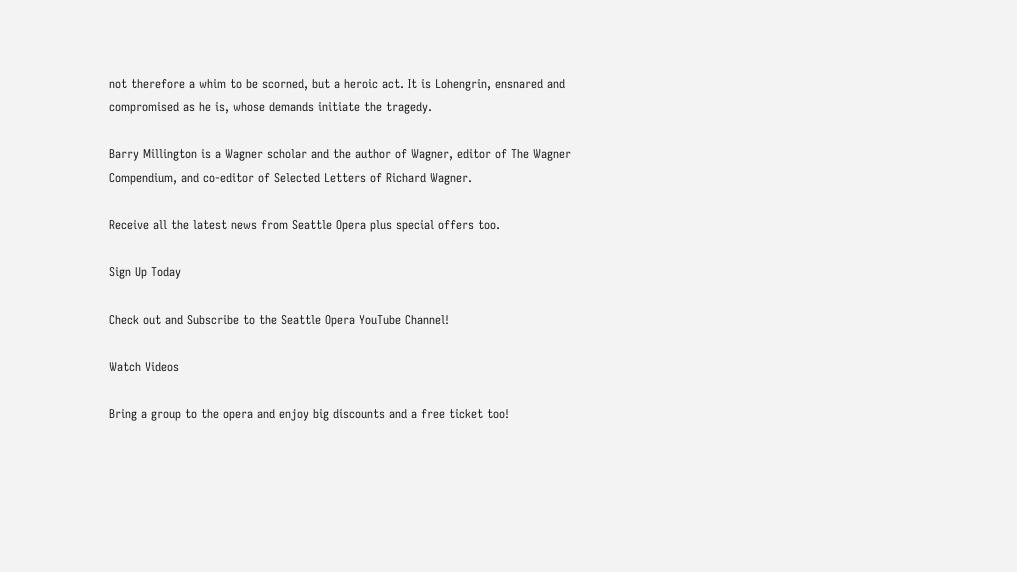not therefore a whim to be scorned, but a heroic act. It is Lohengrin, ensnared and compromised as he is, whose demands initiate the tragedy.

Barry Millington is a Wagner scholar and the author of Wagner, editor of The Wagner Compendium, and co-editor of Selected Letters of Richard Wagner.

Receive all the latest news from Seattle Opera plus special offers too.

Sign Up Today

Check out and Subscribe to the Seattle Opera YouTube Channel!

Watch Videos

Bring a group to the opera and enjoy big discounts and a free ticket too!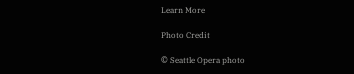Learn More

Photo Credit

© Seattle Opera photo